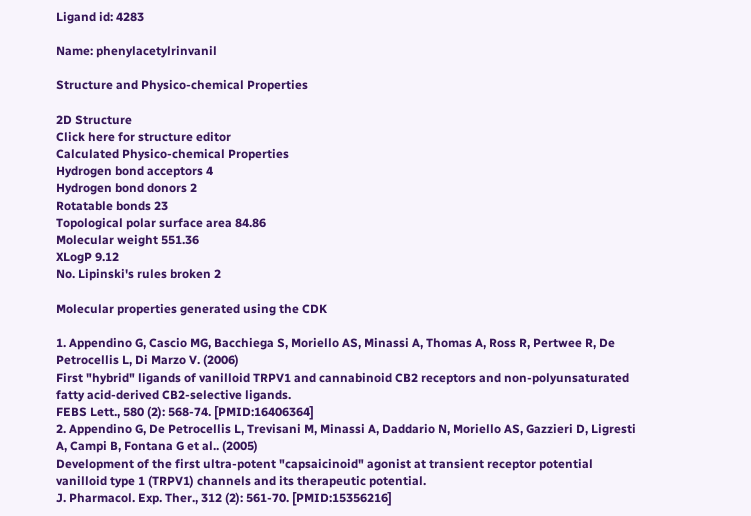Ligand id: 4283

Name: phenylacetylrinvanil

Structure and Physico-chemical Properties

2D Structure
Click here for structure editor
Calculated Physico-chemical Properties
Hydrogen bond acceptors 4
Hydrogen bond donors 2
Rotatable bonds 23
Topological polar surface area 84.86
Molecular weight 551.36
XLogP 9.12
No. Lipinski's rules broken 2

Molecular properties generated using the CDK

1. Appendino G, Cascio MG, Bacchiega S, Moriello AS, Minassi A, Thomas A, Ross R, Pertwee R, De Petrocellis L, Di Marzo V. (2006)
First "hybrid" ligands of vanilloid TRPV1 and cannabinoid CB2 receptors and non-polyunsaturated fatty acid-derived CB2-selective ligands.
FEBS Lett., 580 (2): 568-74. [PMID:16406364]
2. Appendino G, De Petrocellis L, Trevisani M, Minassi A, Daddario N, Moriello AS, Gazzieri D, Ligresti A, Campi B, Fontana G et al.. (2005)
Development of the first ultra-potent "capsaicinoid" agonist at transient receptor potential vanilloid type 1 (TRPV1) channels and its therapeutic potential.
J. Pharmacol. Exp. Ther., 312 (2): 561-70. [PMID:15356216]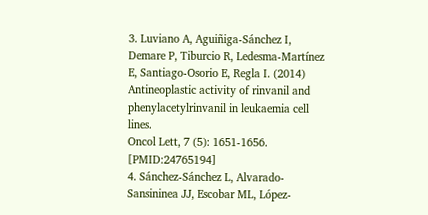3. Luviano A, Aguiñiga-Sánchez I, Demare P, Tiburcio R, Ledesma-Martínez E, Santiago-Osorio E, Regla I. (2014)
Antineoplastic activity of rinvanil and phenylacetylrinvanil in leukaemia cell lines.
Oncol Lett, 7 (5): 1651-1656. [PMID:24765194]
4. Sánchez-Sánchez L, Alvarado-Sansininea JJ, Escobar ML, López-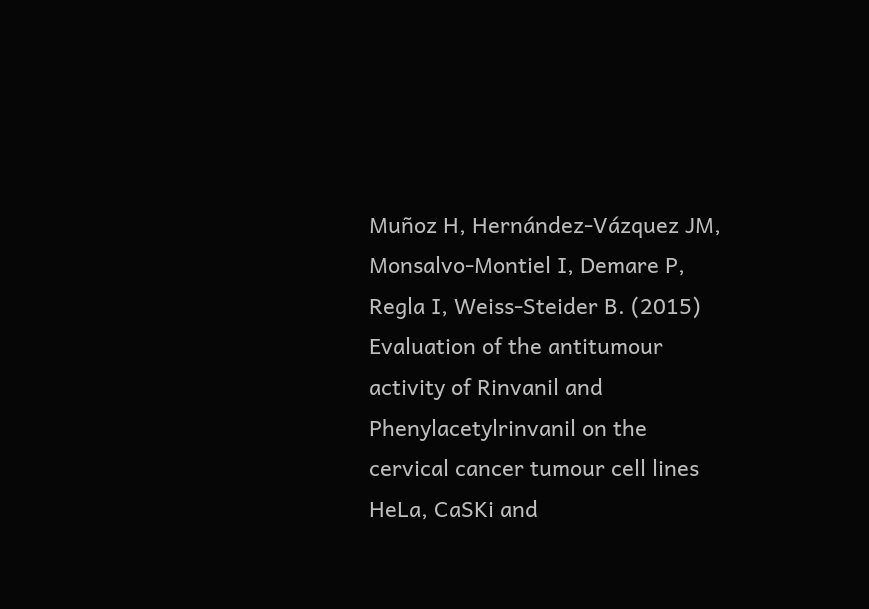Muñoz H, Hernández-Vázquez JM, Monsalvo-Montiel I, Demare P, Regla I, Weiss-Steider B. (2015)
Evaluation of the antitumour activity of Rinvanil and Phenylacetylrinvanil on the cervical cancer tumour cell lines HeLa, CaSKi and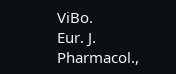ViBo.
Eur. J. Pharmacol.,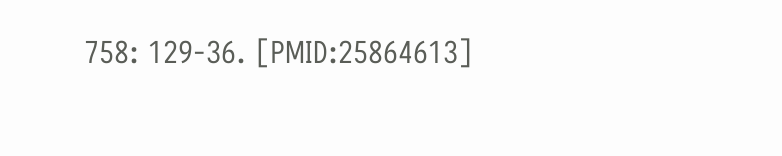758: 129-36. [PMID:25864613]